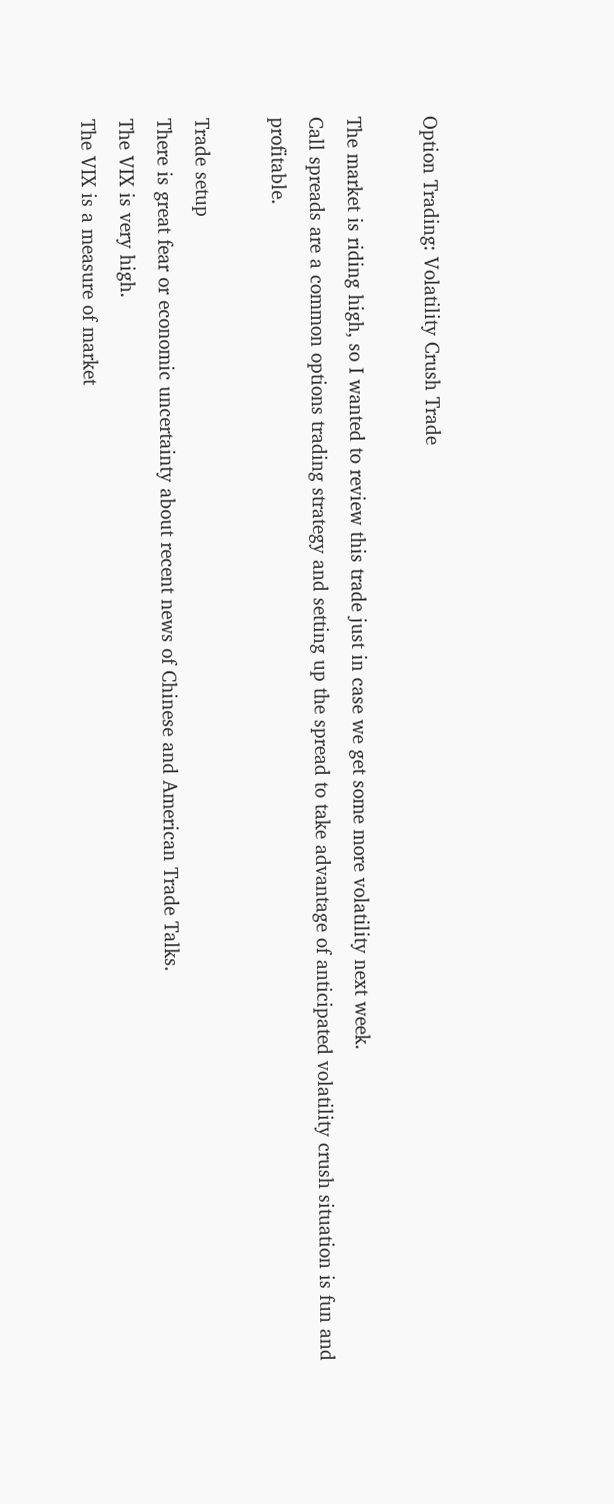Option Trading: Volatility Crush Trade

The market is riding high, so I wanted to review this trade just in case we get some more volatility next week.
Call spreads are a common options trading strategy and setting up the spread to take advantage of anticipated volatility crush situation is fun and profitable.

Trade setup
There is great fear or economic uncertainty about recent news of Chinese and American Trade Talks.
The VIX is very high.
The VIX is a measure of market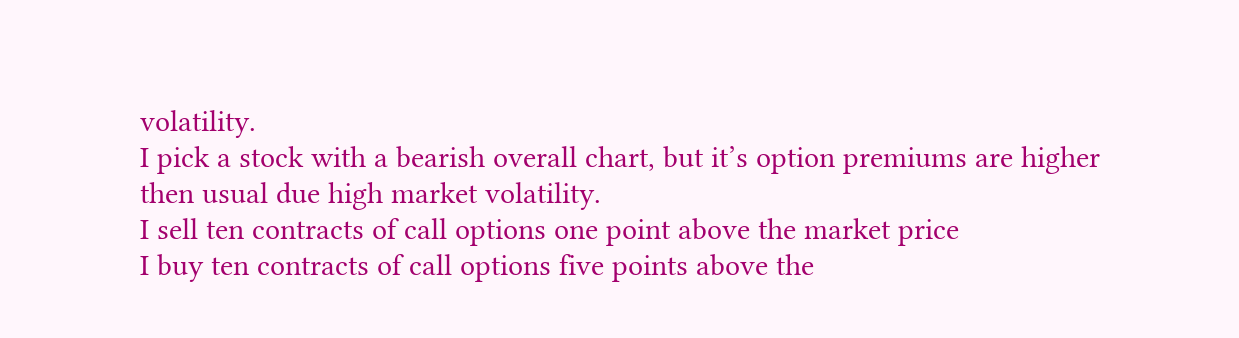volatility.
I pick a stock with a bearish overall chart, but it’s option premiums are higher then usual due high market volatility.
I sell ten contracts of call options one point above the market price
I buy ten contracts of call options five points above the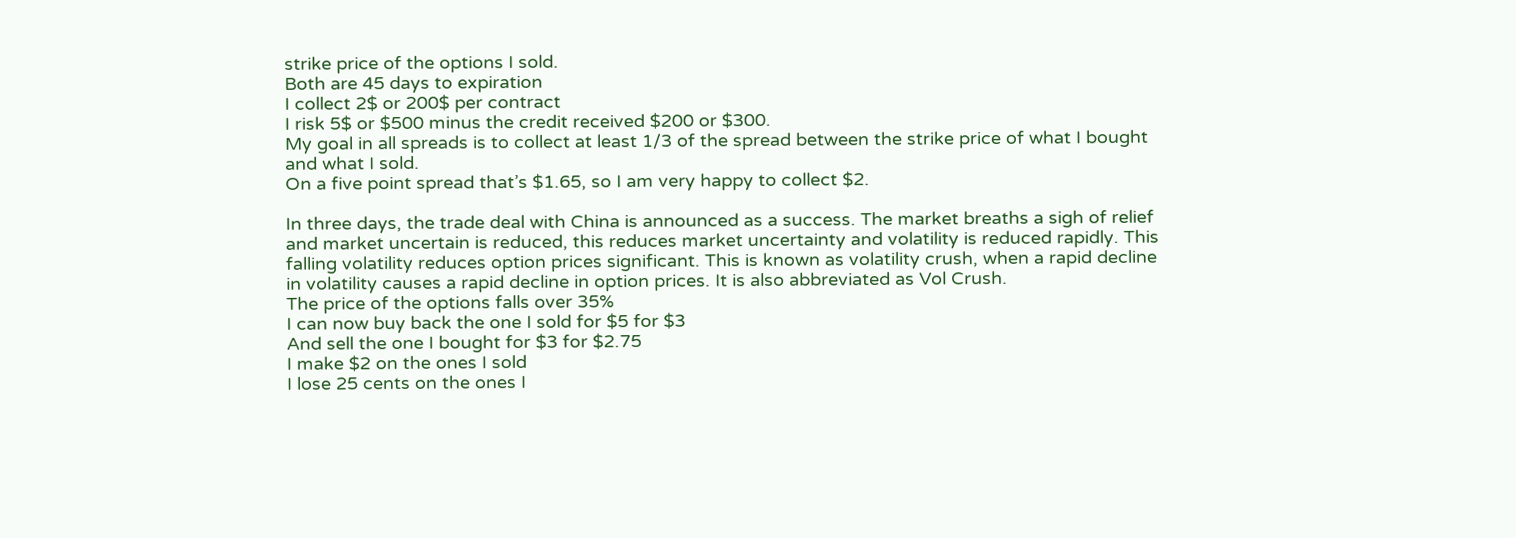strike price of the options I sold.
Both are 45 days to expiration
I collect 2$ or 200$ per contract
I risk 5$ or $500 minus the credit received $200 or $300.
My goal in all spreads is to collect at least 1/3 of the spread between the strike price of what I bought and what I sold.
On a five point spread that’s $1.65, so I am very happy to collect $2.

In three days, the trade deal with China is announced as a success. The market breaths a sigh of relief and market uncertain is reduced, this reduces market uncertainty and volatility is reduced rapidly. This falling volatility reduces option prices significant. This is known as volatility crush, when a rapid decline in volatility causes a rapid decline in option prices. It is also abbreviated as Vol Crush.
The price of the options falls over 35%
I can now buy back the one I sold for $5 for $3
And sell the one I bought for $3 for $2.75
I make $2 on the ones I sold
I lose 25 cents on the ones I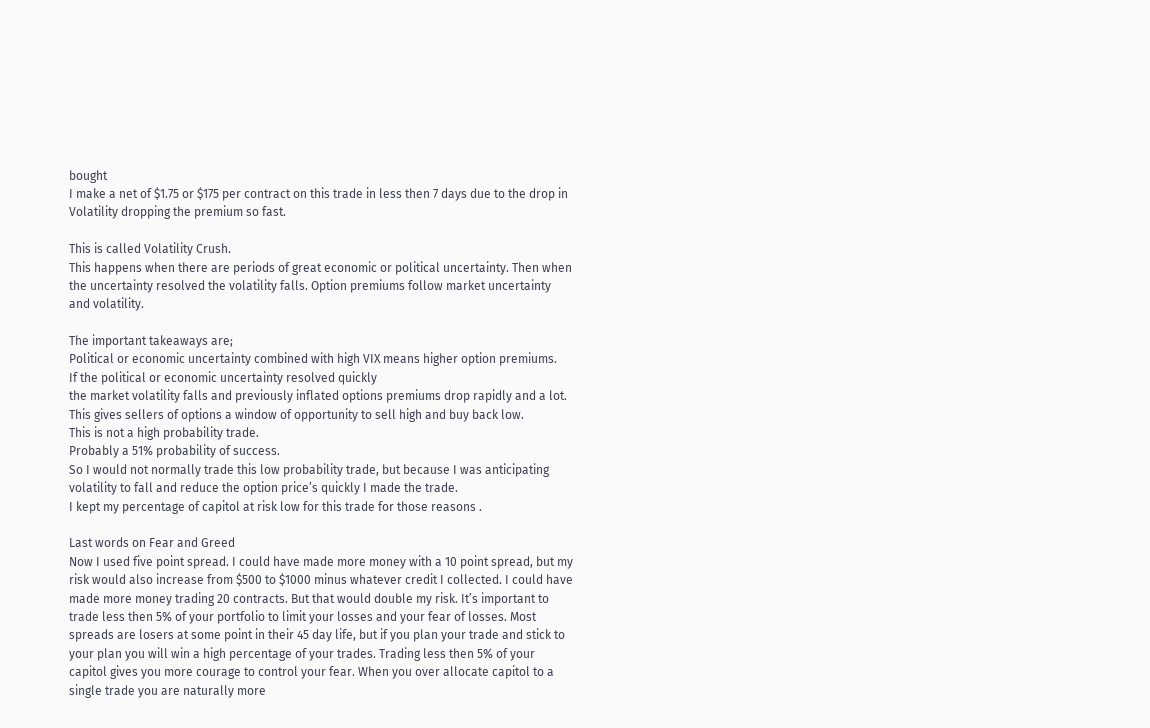bought
I make a net of $1.75 or $175 per contract on this trade in less then 7 days due to the drop in Volatility dropping the premium so fast.

This is called Volatility Crush.
This happens when there are periods of great economic or political uncertainty. Then when the uncertainty resolved the volatility falls. Option premiums follow market uncertainty and volatility.

The important takeaways are;
Political or economic uncertainty combined with high VIX means higher option premiums.
If the political or economic uncertainty resolved quickly
the market volatility falls and previously inflated options premiums drop rapidly and a lot.
This gives sellers of options a window of opportunity to sell high and buy back low.
This is not a high probability trade.
Probably a 51% probability of success.
So I would not normally trade this low probability trade, but because I was anticipating volatility to fall and reduce the option price’s quickly I made the trade.
I kept my percentage of capitol at risk low for this trade for those reasons .

Last words on Fear and Greed
Now I used five point spread. I could have made more money with a 10 point spread, but my risk would also increase from $500 to $1000 minus whatever credit I collected. I could have made more money trading 20 contracts. But that would double my risk. It’s important to trade less then 5% of your portfolio to limit your losses and your fear of losses. Most spreads are losers at some point in their 45 day life, but if you plan your trade and stick to your plan you will win a high percentage of your trades. Trading less then 5% of your capitol gives you more courage to control your fear. When you over allocate capitol to a single trade you are naturally more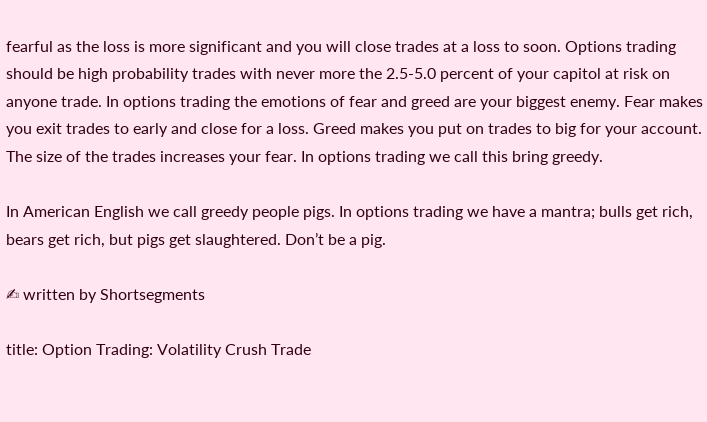fearful as the loss is more significant and you will close trades at a loss to soon. Options trading should be high probability trades with never more the 2.5-5.0 percent of your capitol at risk on anyone trade. In options trading the emotions of fear and greed are your biggest enemy. Fear makes you exit trades to early and close for a loss. Greed makes you put on trades to big for your account. The size of the trades increases your fear. In options trading we call this bring greedy.

In American English we call greedy people pigs. In options trading we have a mantra; bulls get rich, bears get rich, but pigs get slaughtered. Don’t be a pig.

✍ written by Shortsegments

title: Option Trading: Volatility Crush Trade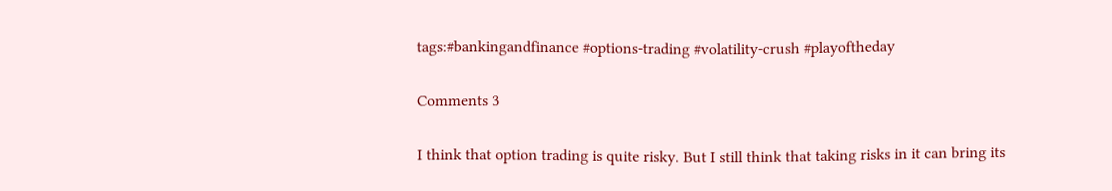tags:#bankingandfinance #options-trading #volatility-crush #playoftheday

Comments 3

I think that option trading is quite risky. But I still think that taking risks in it can bring its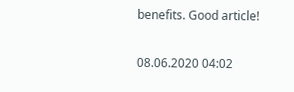benefits. Good article!

08.06.2020 04:02